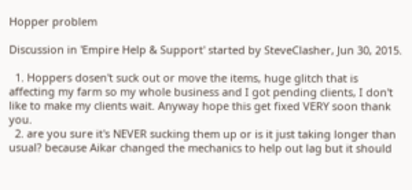Hopper problem

Discussion in 'Empire Help & Support' started by SteveClasher, Jun 30, 2015.

  1. Hoppers dosen't suck out or move the items, huge glitch that is affecting my farm so my whole business and I got pending clients, I don't like to make my clients wait. Anyway hope this get fixed VERY soon thank you.
  2. are you sure it's NEVER sucking them up or is it just taking longer than usual? because Aikar changed the mechanics to help out lag but it should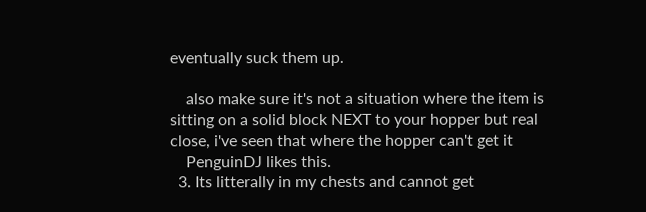eventually suck them up.

    also make sure it's not a situation where the item is sitting on a solid block NEXT to your hopper but real close, i've seen that where the hopper can't get it
    PenguinDJ likes this.
  3. Its litterally in my chests and cannot get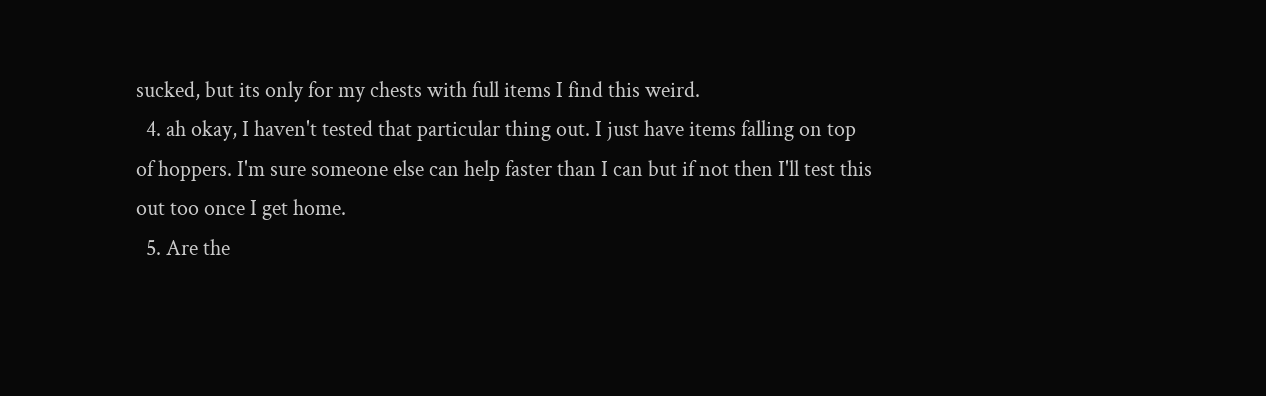sucked, but its only for my chests with full items I find this weird.
  4. ah okay, I haven't tested that particular thing out. I just have items falling on top of hoppers. I'm sure someone else can help faster than I can but if not then I'll test this out too once I get home.
  5. Are the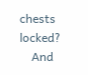chests locked?
    And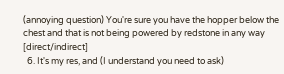(annoying question) You're sure you have the hopper below the chest and that is not being powered by redstone in any way [direct/indirect]
  6. It's my res, and (I understand you need to ask)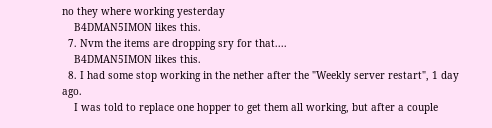no they where working yesterday
    B4DMAN5IMON likes this.
  7. Nvm the items are dropping sry for that....
    B4DMAN5IMON likes this.
  8. I had some stop working in the nether after the "Weekly server restart", 1 day ago.
    I was told to replace one hopper to get them all working, but after a couple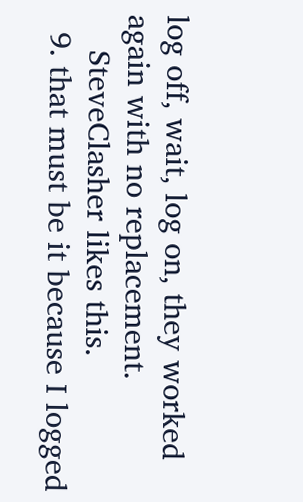log off, wait, log on, they worked again with no replacement.
    SteveClasher likes this.
  9. that must be it because I logged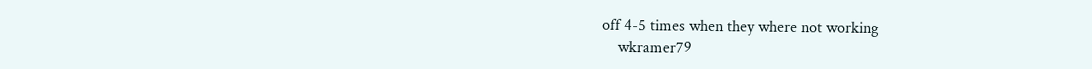off 4-5 times when they where not working
    wkramer79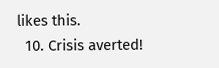likes this.
  10. Crisis averted!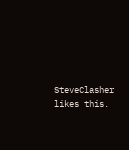SteveClasher likes this.